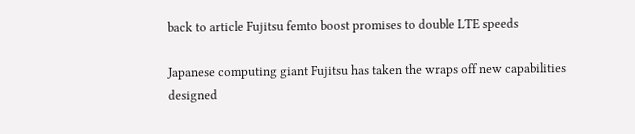back to article Fujitsu femto boost promises to double LTE speeds

Japanese computing giant Fujitsu has taken the wraps off new capabilities designed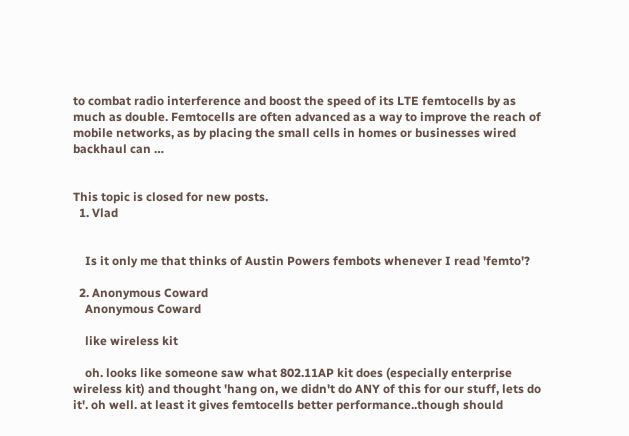to combat radio interference and boost the speed of its LTE femtocells by as much as double. Femtocells are often advanced as a way to improve the reach of mobile networks, as by placing the small cells in homes or businesses wired backhaul can …


This topic is closed for new posts.
  1. Vlad


    Is it only me that thinks of Austin Powers fembots whenever I read 'femto'?

  2. Anonymous Coward
    Anonymous Coward

    like wireless kit

    oh. looks like someone saw what 802.11AP kit does (especially enterprise wireless kit) and thought 'hang on, we didn't do ANY of this for our stuff, lets do it'. oh well. at least it gives femtocells better performance..though should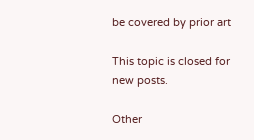be covered by prior art

This topic is closed for new posts.

Other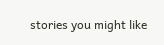stories you might like